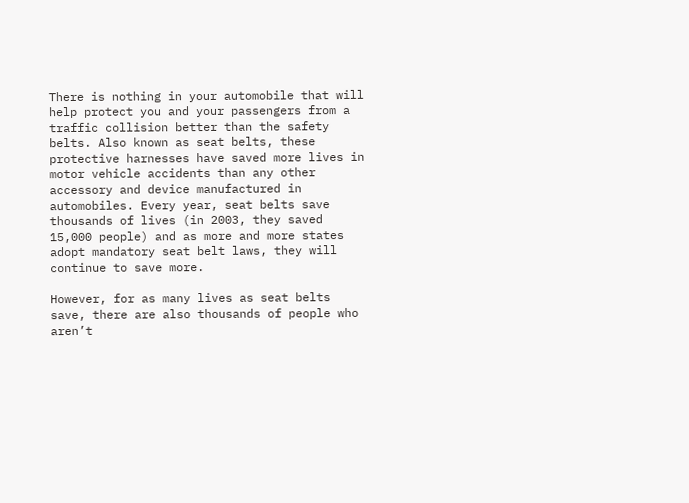There is nothing in your automobile that will help protect you and your passengers from a traffic collision better than the safety belts. Also known as seat belts, these protective harnesses have saved more lives in motor vehicle accidents than any other accessory and device manufactured in automobiles. Every year, seat belts save thousands of lives (in 2003, they saved 15,000 people) and as more and more states adopt mandatory seat belt laws, they will continue to save more.

However, for as many lives as seat belts save, there are also thousands of people who aren’t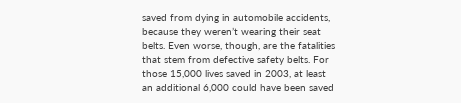saved from dying in automobile accidents, because they weren’t wearing their seat belts. Even worse, though, are the fatalities that stem from defective safety belts. For those 15,000 lives saved in 2003, at least an additional 6,000 could have been saved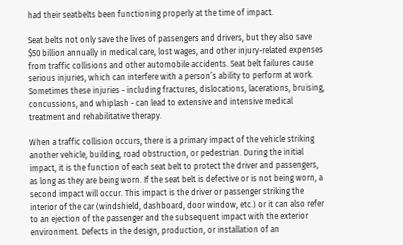had their seatbelts been functioning properly at the time of impact.

Seat belts not only save the lives of passengers and drivers, but they also save $50 billion annually in medical care, lost wages, and other injury-related expenses from traffic collisions and other automobile accidents. Seat belt failures cause serious injuries, which can interfere with a person’s ability to perform at work. Sometimes these injuries - including fractures, dislocations, lacerations, bruising, concussions, and whiplash - can lead to extensive and intensive medical treatment and rehabilitative therapy.

When a traffic collision occurs, there is a primary impact of the vehicle striking another vehicle, building, road obstruction, or pedestrian. During the initial impact, it is the function of each seat belt to protect the driver and passengers, as long as they are being worn. If the seat belt is defective or is not being worn, a second impact will occur. This impact is the driver or passenger striking the interior of the car (windshield, dashboard, door window, etc.) or it can also refer to an ejection of the passenger and the subsequent impact with the exterior environment. Defects in the design, production, or installation of an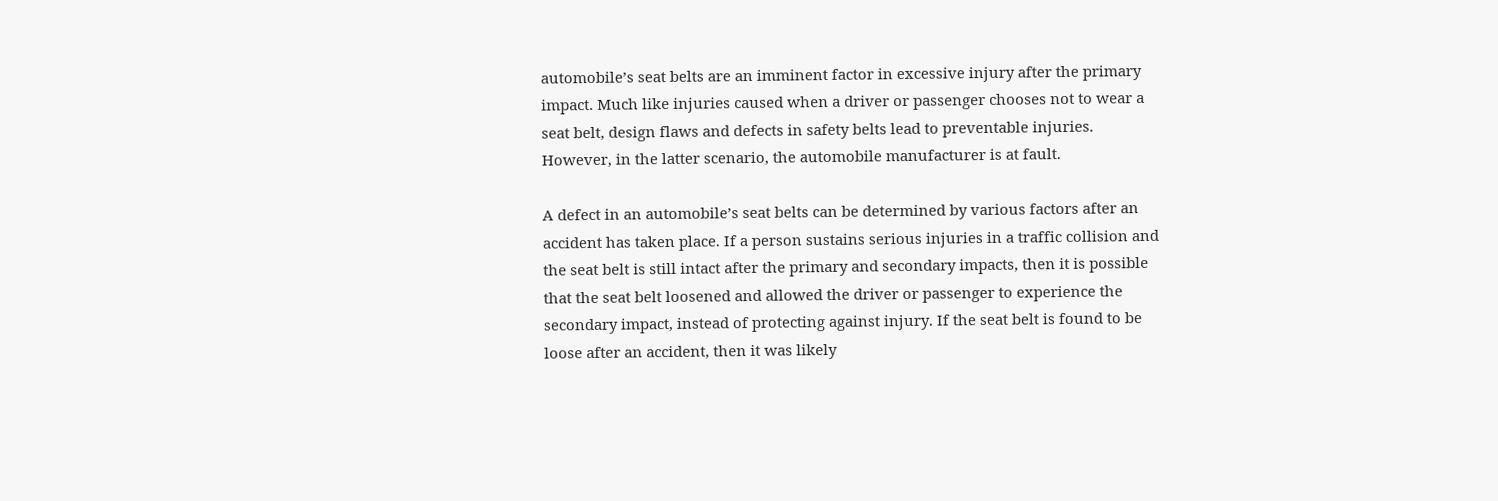automobile’s seat belts are an imminent factor in excessive injury after the primary impact. Much like injuries caused when a driver or passenger chooses not to wear a seat belt, design flaws and defects in safety belts lead to preventable injuries. However, in the latter scenario, the automobile manufacturer is at fault.

A defect in an automobile’s seat belts can be determined by various factors after an accident has taken place. If a person sustains serious injuries in a traffic collision and the seat belt is still intact after the primary and secondary impacts, then it is possible that the seat belt loosened and allowed the driver or passenger to experience the secondary impact, instead of protecting against injury. If the seat belt is found to be loose after an accident, then it was likely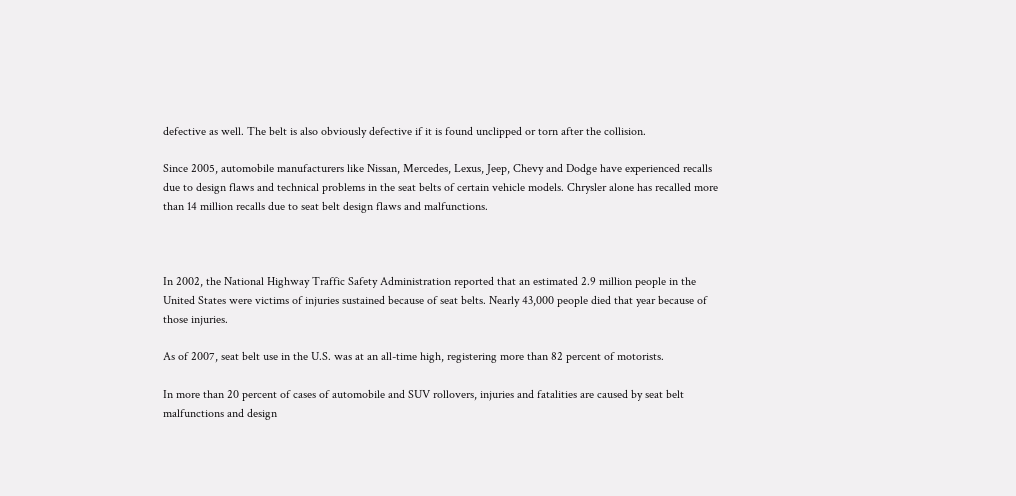defective as well. The belt is also obviously defective if it is found unclipped or torn after the collision.

Since 2005, automobile manufacturers like Nissan, Mercedes, Lexus, Jeep, Chevy and Dodge have experienced recalls due to design flaws and technical problems in the seat belts of certain vehicle models. Chrysler alone has recalled more than 14 million recalls due to seat belt design flaws and malfunctions.



In 2002, the National Highway Traffic Safety Administration reported that an estimated 2.9 million people in the United States were victims of injuries sustained because of seat belts. Nearly 43,000 people died that year because of those injuries.

As of 2007, seat belt use in the U.S. was at an all-time high, registering more than 82 percent of motorists.

In more than 20 percent of cases of automobile and SUV rollovers, injuries and fatalities are caused by seat belt malfunctions and design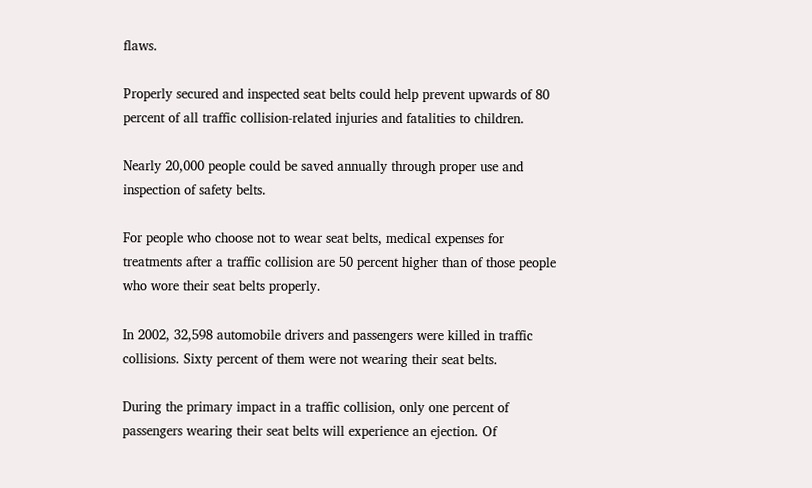flaws.

Properly secured and inspected seat belts could help prevent upwards of 80 percent of all traffic collision-related injuries and fatalities to children.

Nearly 20,000 people could be saved annually through proper use and inspection of safety belts.

For people who choose not to wear seat belts, medical expenses for treatments after a traffic collision are 50 percent higher than of those people who wore their seat belts properly.

In 2002, 32,598 automobile drivers and passengers were killed in traffic collisions. Sixty percent of them were not wearing their seat belts.

During the primary impact in a traffic collision, only one percent of passengers wearing their seat belts will experience an ejection. Of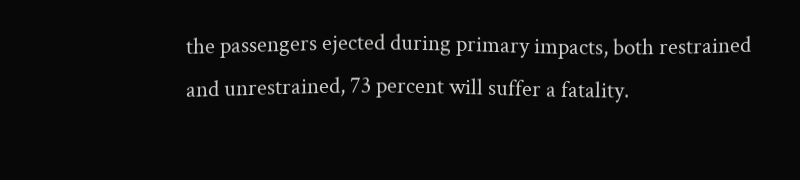the passengers ejected during primary impacts, both restrained and unrestrained, 73 percent will suffer a fatality.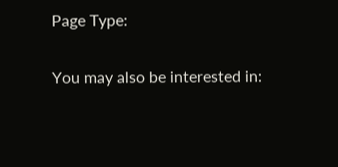Page Type:

You may also be interested in: